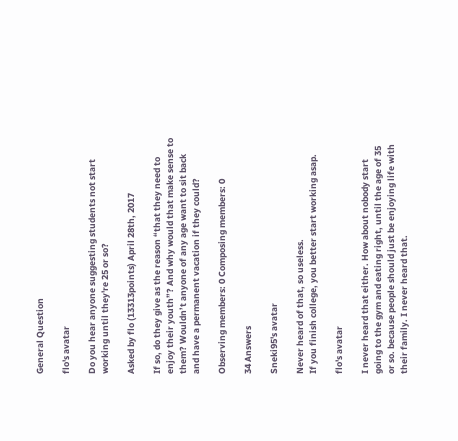General Question

flo's avatar

Do you hear anyone suggesting students not start working until they're 25 or so?

Asked by flo (13313points) April 28th, 2017

If so, do they give as the reason “that they need to enjoy their youth”? And why would that make sense to them? Wouldn’t anyone of any age want to sit back and have a permanent vacation if they could?

Observing members: 0 Composing members: 0

34 Answers

Sneki95's avatar

Never heard of that, so useless.
If you finish college, you better start working asap.

flo's avatar

I never heard that either. How about nobody start going to the gym and eating right, until the age of 35 or so. because people should just be enjoying life with their family. I never heard that.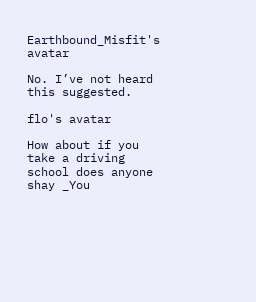Earthbound_Misfit's avatar

No. I’ve not heard this suggested.

flo's avatar

How about if you take a driving school does anyone shay _You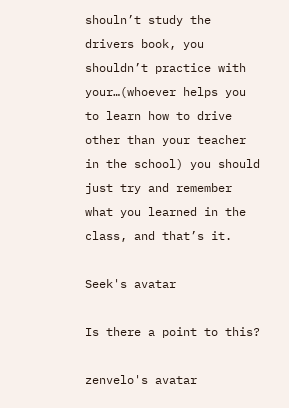shouln’t study the drivers book, you shouldn’t practice with your…(whoever helps you to learn how to drive other than your teacher in the school) you should just try and remember what you learned in the class, and that’s it.

Seek's avatar

Is there a point to this?

zenvelo's avatar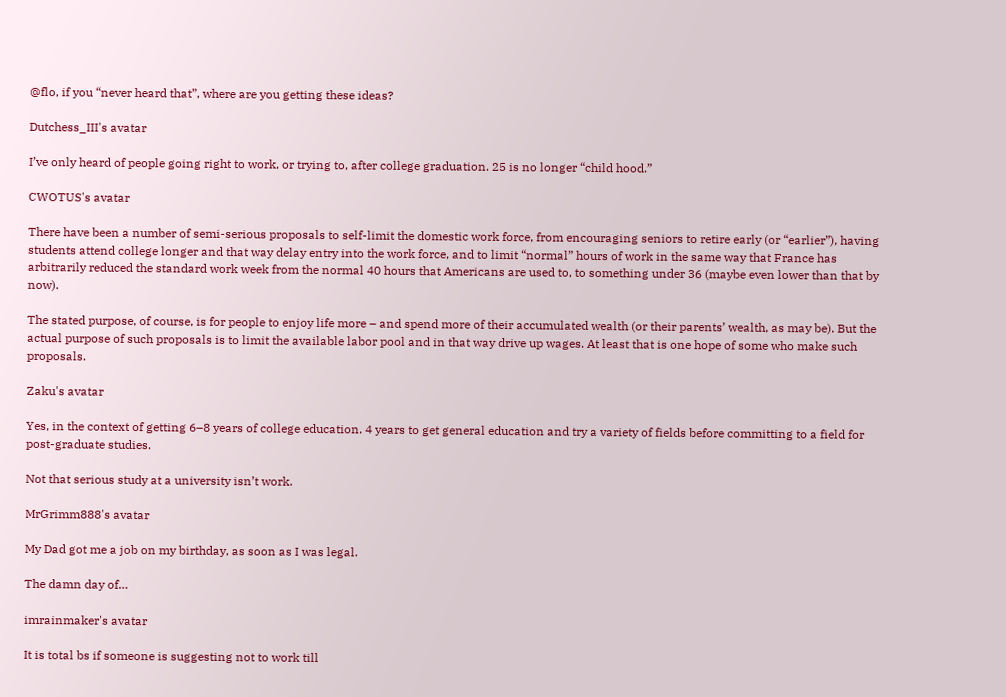@flo, if you “never heard that”, where are you getting these ideas?

Dutchess_III's avatar

I’ve only heard of people going right to work, or trying to, after college graduation. 25 is no longer “child hood.”

CWOTUS's avatar

There have been a number of semi-serious proposals to self-limit the domestic work force, from encouraging seniors to retire early (or “earlier”), having students attend college longer and that way delay entry into the work force, and to limit “normal” hours of work in the same way that France has arbitrarily reduced the standard work week from the normal 40 hours that Americans are used to, to something under 36 (maybe even lower than that by now).

The stated purpose, of course, is for people to enjoy life more – and spend more of their accumulated wealth (or their parents’ wealth, as may be). But the actual purpose of such proposals is to limit the available labor pool and in that way drive up wages. At least that is one hope of some who make such proposals.

Zaku's avatar

Yes, in the context of getting 6–8 years of college education. 4 years to get general education and try a variety of fields before committing to a field for post-graduate studies.

Not that serious study at a university isn’t work.

MrGrimm888's avatar

My Dad got me a job on my birthday, as soon as I was legal.

The damn day of…

imrainmaker's avatar

It is total bs if someone is suggesting not to work till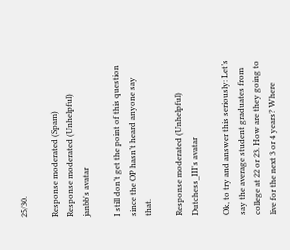25/30.

Response moderated (Spam)
Response moderated (Unhelpful)
janbb's avatar

I still don’t get the point of this question since the OP hasn’t heard anyone say that.

Response moderated (Unhelpful)
Dutchess_III's avatar

Ok, to try and answer this seriously: Let’s say the average student graduates from college at 22 or 23. How are they going to live for the next 3 or 4 years? Where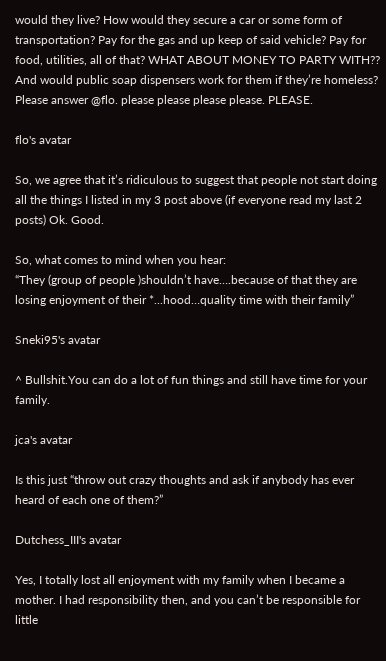would they live? How would they secure a car or some form of transportation? Pay for the gas and up keep of said vehicle? Pay for food, utilities, all of that? WHAT ABOUT MONEY TO PARTY WITH?? And would public soap dispensers work for them if they’re homeless?
Please answer @flo. please please please please. PLEASE.

flo's avatar

So, we agree that it’s ridiculous to suggest that people not start doing all the things I listed in my 3 post above (if everyone read my last 2 posts) Ok. Good.

So, what comes to mind when you hear:
“They (group of people )shouldn’t have….because of that they are losing enjoyment of their *...hood…quality time with their family”

Sneki95's avatar

^ Bullshit.You can do a lot of fun things and still have time for your family.

jca's avatar

Is this just “throw out crazy thoughts and ask if anybody has ever heard of each one of them?”

Dutchess_III's avatar

Yes, I totally lost all enjoyment with my family when I became a mother. I had responsibility then, and you can’t be responsible for little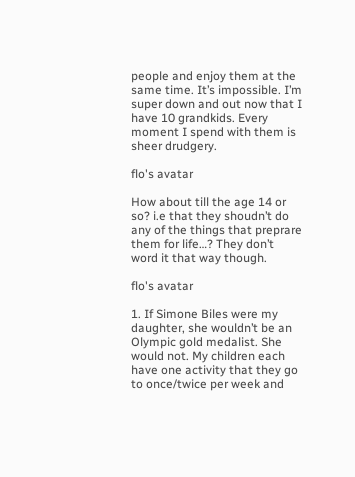people and enjoy them at the same time. It’s impossible. I’m super down and out now that I have 10 grandkids. Every moment I spend with them is sheer drudgery.

flo's avatar

How about till the age 14 or so? i.e that they shoudn’t do any of the things that preprare them for life…? They don’t word it that way though.

flo's avatar

1. If Simone Biles were my daughter, she wouldn’t be an Olympic gold medalist. She would not. My children each have one activity that they go to once/twice per week and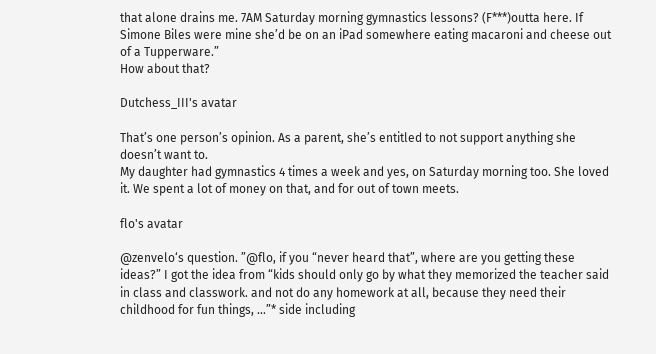that alone drains me. 7AM Saturday morning gymnastics lessons? (F***)outta here. If Simone Biles were mine she’d be on an iPad somewhere eating macaroni and cheese out of a Tupperware.”
How about that?

Dutchess_III's avatar

That’s one person’s opinion. As a parent, she’s entitled to not support anything she doesn’t want to.
My daughter had gymnastics 4 times a week and yes, on Saturday morning too. She loved it. We spent a lot of money on that, and for out of town meets.

flo's avatar

@zenvelo‘s question. ”@flo, if you “never heard that”, where are you getting these ideas?” I got the idea from “kids should only go by what they memorized the teacher said in class and classwork. and not do any homework at all, because they need their childhood for fun things, ...”* side including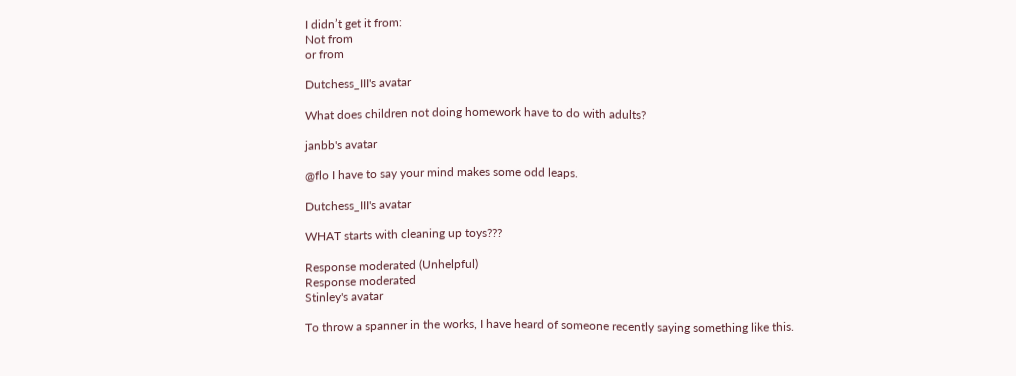I didn’t get it from:
Not from
or from

Dutchess_III's avatar

What does children not doing homework have to do with adults?

janbb's avatar

@flo I have to say your mind makes some odd leaps.

Dutchess_III's avatar

WHAT starts with cleaning up toys???

Response moderated (Unhelpful)
Response moderated
Stinley's avatar

To throw a spanner in the works, I have heard of someone recently saying something like this.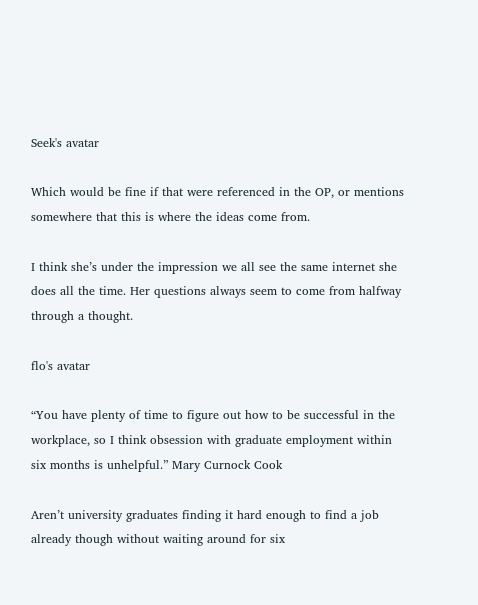Seek's avatar

Which would be fine if that were referenced in the OP, or mentions somewhere that this is where the ideas come from.

I think she’s under the impression we all see the same internet she does all the time. Her questions always seem to come from halfway through a thought.

flo's avatar

“You have plenty of time to figure out how to be successful in the workplace, so I think obsession with graduate employment within six months is unhelpful.” Mary Curnock Cook

Aren’t university graduates finding it hard enough to find a job already though without waiting around for six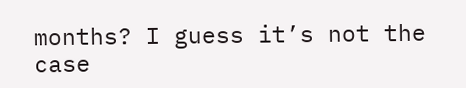months? I guess it’s not the case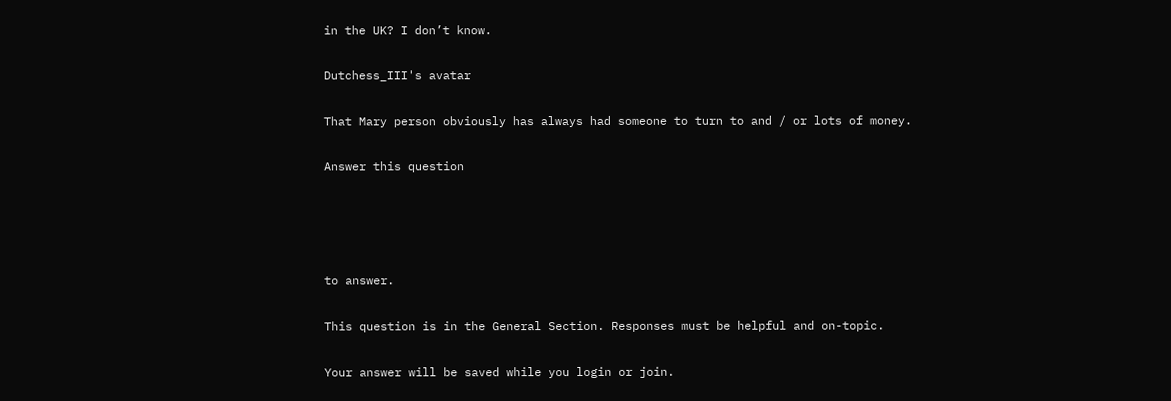in the UK? I don’t know.

Dutchess_III's avatar

That Mary person obviously has always had someone to turn to and / or lots of money.

Answer this question




to answer.

This question is in the General Section. Responses must be helpful and on-topic.

Your answer will be saved while you login or join.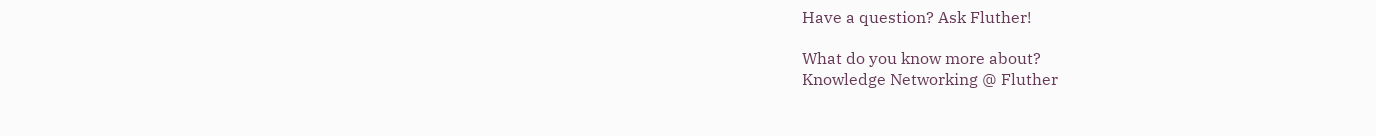Have a question? Ask Fluther!

What do you know more about?
Knowledge Networking @ Fluther